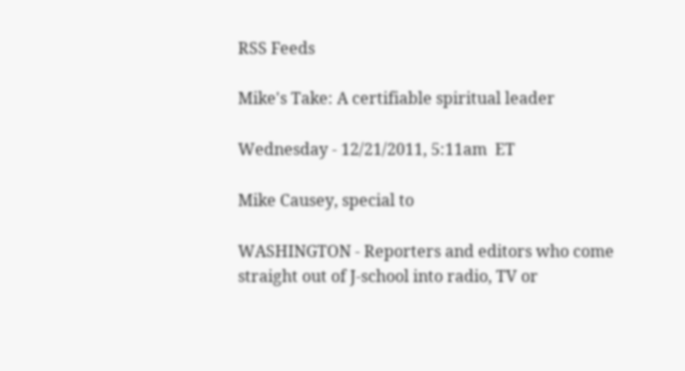RSS Feeds

Mike's Take: A certifiable spiritual leader

Wednesday - 12/21/2011, 5:11am  ET

Mike Causey, special to

WASHINGTON - Reporters and editors who come straight out of J-school into radio, TV or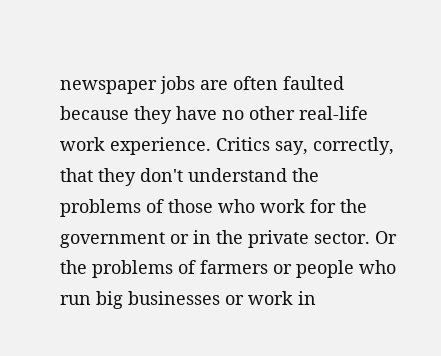newspaper jobs are often faulted because they have no other real-life work experience. Critics say, correctly, that they don't understand the problems of those who work for the government or in the private sector. Or the problems of farmers or people who run big businesses or work in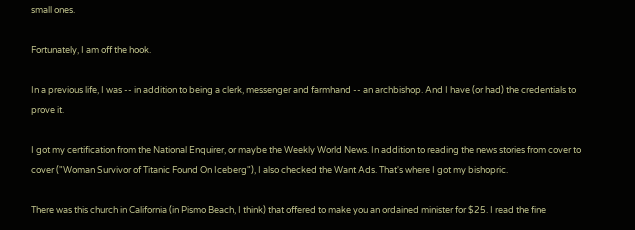small ones.

Fortunately, I am off the hook.

In a previous life, I was -- in addition to being a clerk, messenger and farmhand -- an archbishop. And I have (or had) the credentials to prove it.

I got my certification from the National Enquirer, or maybe the Weekly World News. In addition to reading the news stories from cover to cover ("Woman Survivor of Titanic Found On Iceberg"), I also checked the Want Ads. That's where I got my bishopric.

There was this church in California (in Pismo Beach, I think) that offered to make you an ordained minister for $25. I read the fine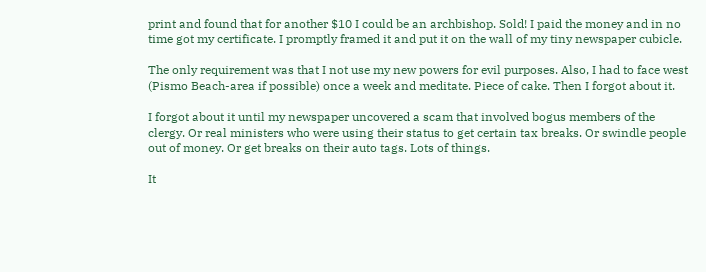print and found that for another $10 I could be an archbishop. Sold! I paid the money and in no time got my certificate. I promptly framed it and put it on the wall of my tiny newspaper cubicle.

The only requirement was that I not use my new powers for evil purposes. Also, I had to face west (Pismo Beach-area if possible) once a week and meditate. Piece of cake. Then I forgot about it.

I forgot about it until my newspaper uncovered a scam that involved bogus members of the clergy. Or real ministers who were using their status to get certain tax breaks. Or swindle people out of money. Or get breaks on their auto tags. Lots of things.

It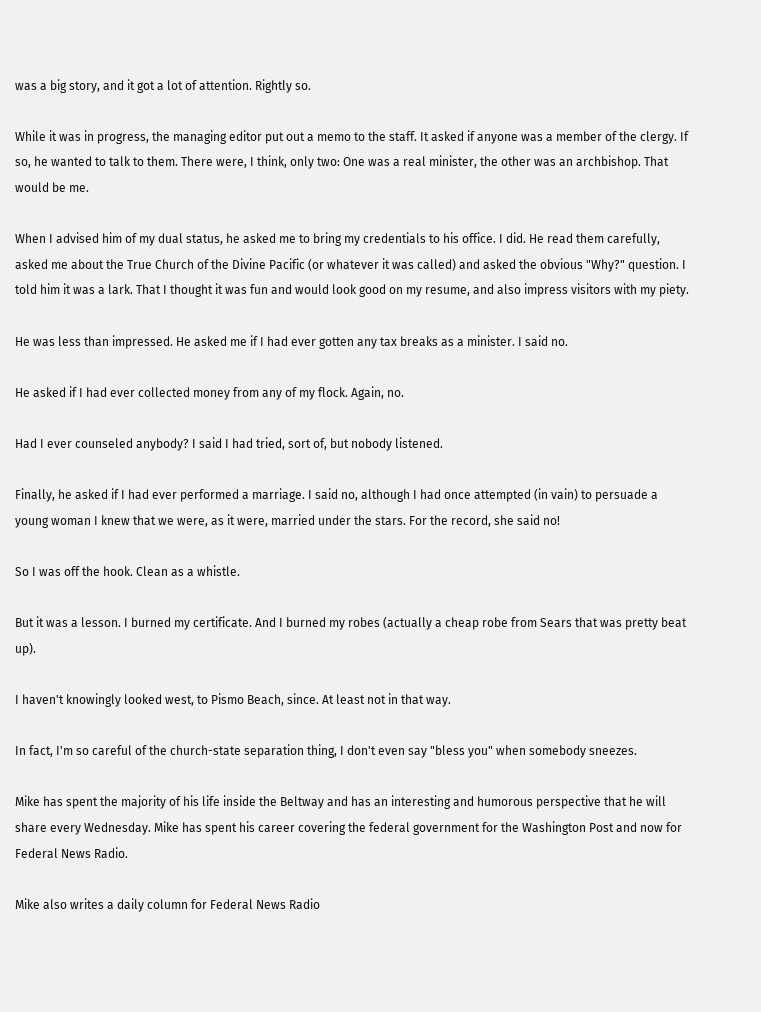was a big story, and it got a lot of attention. Rightly so.

While it was in progress, the managing editor put out a memo to the staff. It asked if anyone was a member of the clergy. If so, he wanted to talk to them. There were, I think, only two: One was a real minister, the other was an archbishop. That would be me.

When I advised him of my dual status, he asked me to bring my credentials to his office. I did. He read them carefully, asked me about the True Church of the Divine Pacific (or whatever it was called) and asked the obvious "Why?" question. I told him it was a lark. That I thought it was fun and would look good on my resume, and also impress visitors with my piety.

He was less than impressed. He asked me if I had ever gotten any tax breaks as a minister. I said no.

He asked if I had ever collected money from any of my flock. Again, no.

Had I ever counseled anybody? I said I had tried, sort of, but nobody listened.

Finally, he asked if I had ever performed a marriage. I said no, although I had once attempted (in vain) to persuade a young woman I knew that we were, as it were, married under the stars. For the record, she said no!

So I was off the hook. Clean as a whistle.

But it was a lesson. I burned my certificate. And I burned my robes (actually a cheap robe from Sears that was pretty beat up).

I haven't knowingly looked west, to Pismo Beach, since. At least not in that way.

In fact, I'm so careful of the church-state separation thing, I don't even say "bless you" when somebody sneezes.

Mike has spent the majority of his life inside the Beltway and has an interesting and humorous perspective that he will share every Wednesday. Mike has spent his career covering the federal government for the Washington Post and now for Federal News Radio.

Mike also writes a daily column for Federal News Radio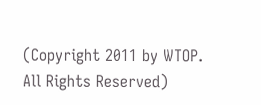(Copyright 2011 by WTOP. All Rights Reserved)